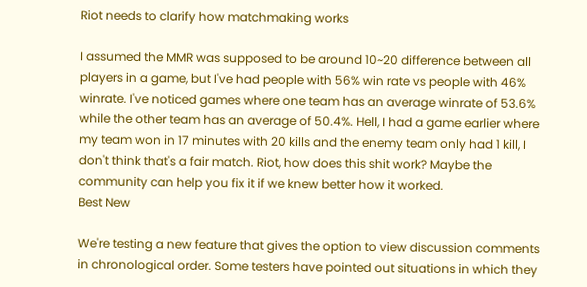Riot needs to clarify how matchmaking works

I assumed the MMR was supposed to be around 10~20 difference between all players in a game, but I've had people with 56% win rate vs people with 46% winrate. I've noticed games where one team has an average winrate of 53.6% while the other team has an average of 50.4%. Hell, I had a game earlier where my team won in 17 minutes with 20 kills and the enemy team only had 1 kill, I don't think that's a fair match. Riot, how does this shit work? Maybe the community can help you fix it if we knew better how it worked.
Best New

We're testing a new feature that gives the option to view discussion comments in chronological order. Some testers have pointed out situations in which they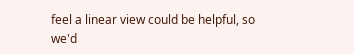feel a linear view could be helpful, so we'd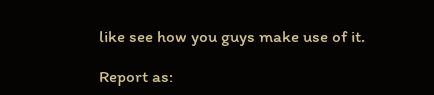like see how you guys make use of it.

Report as: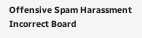Offensive Spam Harassment Incorrect Board